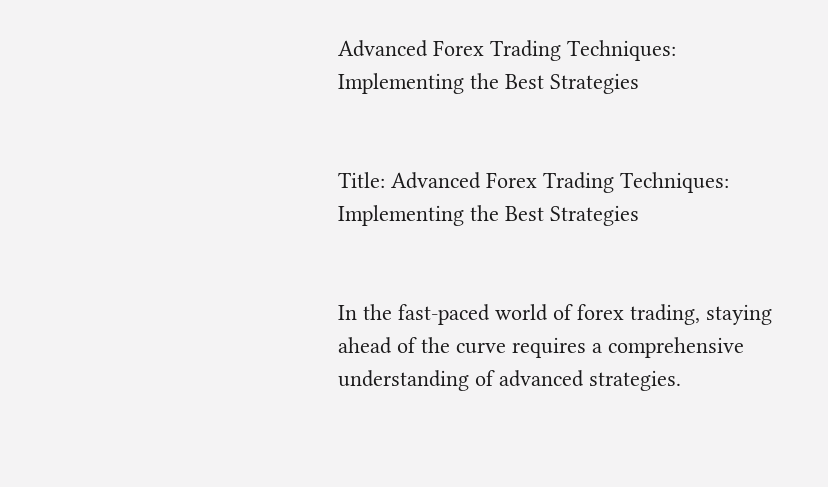Advanced Forex Trading Techniques: Implementing the Best Strategies


Title: Advanced Forex Trading Techniques: Implementing the Best Strategies


In the fast-paced world of forex trading, staying ahead of the curve requires a comprehensive understanding of advanced strategies.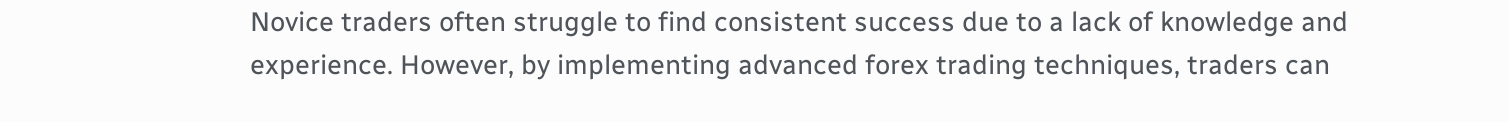Novice traders often struggle to find consistent success due to a lack of knowledge and experience. However, by implementing advanced forex trading techniques, traders can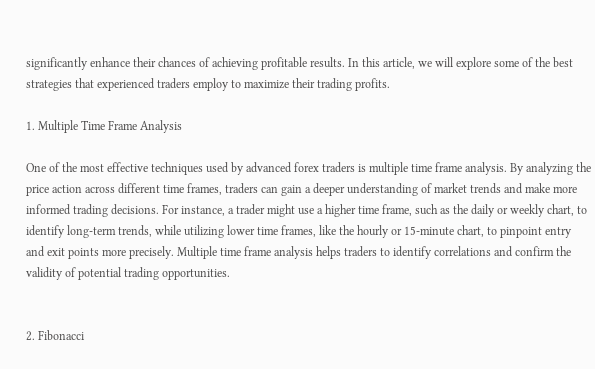significantly enhance their chances of achieving profitable results. In this article, we will explore some of the best strategies that experienced traders employ to maximize their trading profits.

1. Multiple Time Frame Analysis

One of the most effective techniques used by advanced forex traders is multiple time frame analysis. By analyzing the price action across different time frames, traders can gain a deeper understanding of market trends and make more informed trading decisions. For instance, a trader might use a higher time frame, such as the daily or weekly chart, to identify long-term trends, while utilizing lower time frames, like the hourly or 15-minute chart, to pinpoint entry and exit points more precisely. Multiple time frame analysis helps traders to identify correlations and confirm the validity of potential trading opportunities.


2. Fibonacci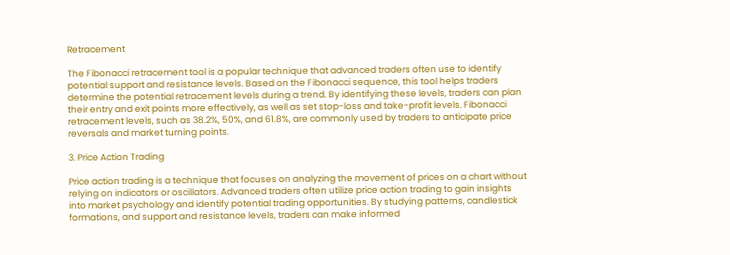Retracement

The Fibonacci retracement tool is a popular technique that advanced traders often use to identify potential support and resistance levels. Based on the Fibonacci sequence, this tool helps traders determine the potential retracement levels during a trend. By identifying these levels, traders can plan their entry and exit points more effectively, as well as set stop-loss and take-profit levels. Fibonacci retracement levels, such as 38.2%, 50%, and 61.8%, are commonly used by traders to anticipate price reversals and market turning points.

3. Price Action Trading

Price action trading is a technique that focuses on analyzing the movement of prices on a chart without relying on indicators or oscillators. Advanced traders often utilize price action trading to gain insights into market psychology and identify potential trading opportunities. By studying patterns, candlestick formations, and support and resistance levels, traders can make informed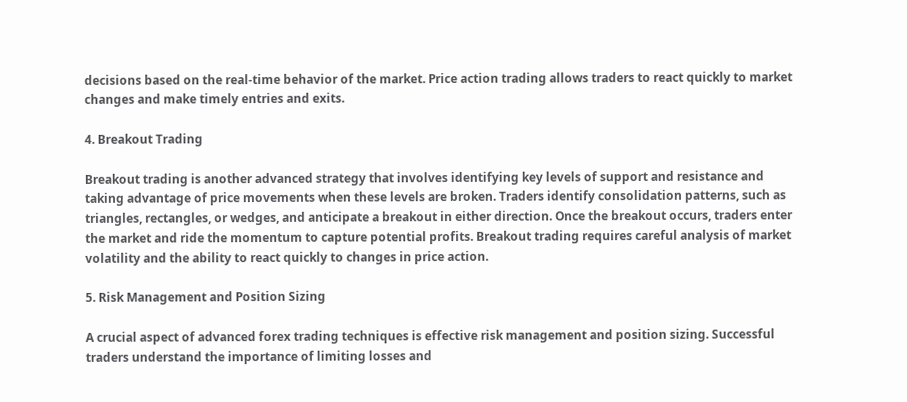decisions based on the real-time behavior of the market. Price action trading allows traders to react quickly to market changes and make timely entries and exits.

4. Breakout Trading

Breakout trading is another advanced strategy that involves identifying key levels of support and resistance and taking advantage of price movements when these levels are broken. Traders identify consolidation patterns, such as triangles, rectangles, or wedges, and anticipate a breakout in either direction. Once the breakout occurs, traders enter the market and ride the momentum to capture potential profits. Breakout trading requires careful analysis of market volatility and the ability to react quickly to changes in price action.

5. Risk Management and Position Sizing

A crucial aspect of advanced forex trading techniques is effective risk management and position sizing. Successful traders understand the importance of limiting losses and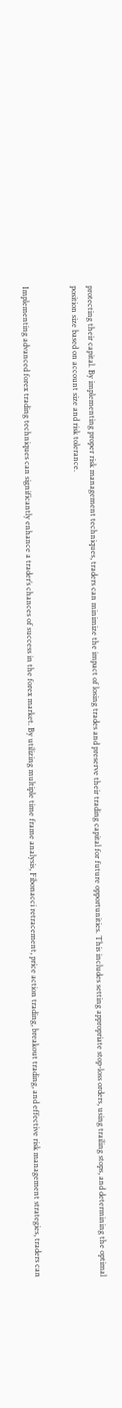protecting their capital. By implementing proper risk management techniques, traders can minimize the impact of losing trades and preserve their trading capital for future opportunities. This includes setting appropriate stop-loss orders, using trailing stops, and determining the optimal position size based on account size and risk tolerance.


Implementing advanced forex trading techniques can significantly enhance a trader’s chances of success in the forex market. By utilizing multiple time frame analysis, Fibonacci retracement, price action trading, breakout trading, and effective risk management strategies, traders can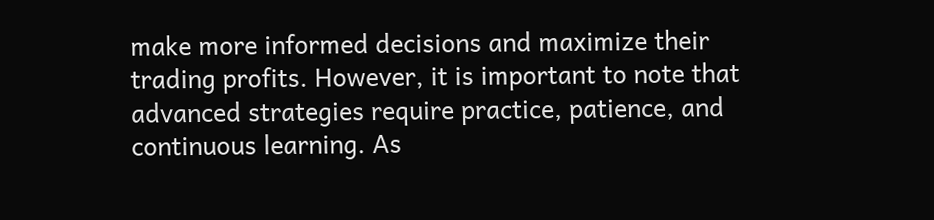make more informed decisions and maximize their trading profits. However, it is important to note that advanced strategies require practice, patience, and continuous learning. As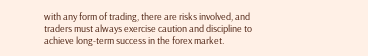with any form of trading, there are risks involved, and traders must always exercise caution and discipline to achieve long-term success in the forex market.